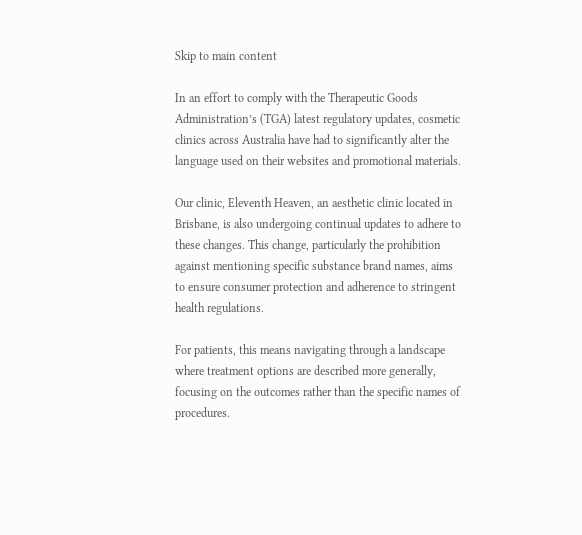Skip to main content

In an effort to comply with the Therapeutic Goods Administration’s (TGA) latest regulatory updates, cosmetic clinics across Australia have had to significantly alter the language used on their websites and promotional materials.

Our clinic, Eleventh Heaven, an aesthetic clinic located in Brisbane, is also undergoing continual updates to adhere to these changes. This change, particularly the prohibition against mentioning specific substance brand names, aims to ensure consumer protection and adherence to stringent health regulations.

For patients, this means navigating through a landscape where treatment options are described more generally, focusing on the outcomes rather than the specific names of procedures.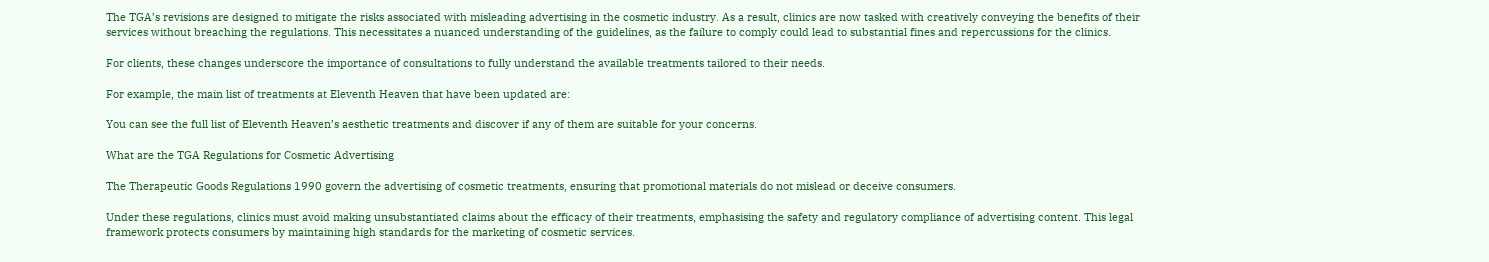The TGA’s revisions are designed to mitigate the risks associated with misleading advertising in the cosmetic industry. As a result, clinics are now tasked with creatively conveying the benefits of their services without breaching the regulations. This necessitates a nuanced understanding of the guidelines, as the failure to comply could lead to substantial fines and repercussions for the clinics.

For clients, these changes underscore the importance of consultations to fully understand the available treatments tailored to their needs.

For example, the main list of treatments at Eleventh Heaven that have been updated are:

You can see the full list of Eleventh Heaven’s aesthetic treatments and discover if any of them are suitable for your concerns.

What are the TGA Regulations for Cosmetic Advertising

The Therapeutic Goods Regulations 1990 govern the advertising of cosmetic treatments, ensuring that promotional materials do not mislead or deceive consumers.

Under these regulations, clinics must avoid making unsubstantiated claims about the efficacy of their treatments, emphasising the safety and regulatory compliance of advertising content. This legal framework protects consumers by maintaining high standards for the marketing of cosmetic services.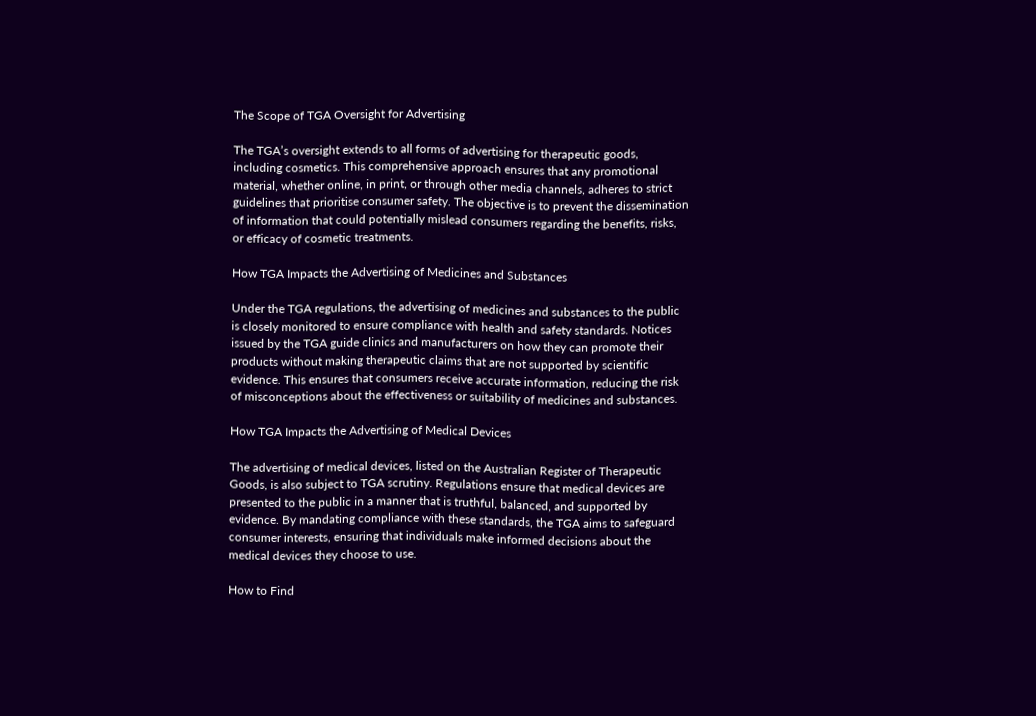The Scope of TGA Oversight for Advertising

The TGA’s oversight extends to all forms of advertising for therapeutic goods, including cosmetics. This comprehensive approach ensures that any promotional material, whether online, in print, or through other media channels, adheres to strict guidelines that prioritise consumer safety. The objective is to prevent the dissemination of information that could potentially mislead consumers regarding the benefits, risks, or efficacy of cosmetic treatments.

How TGA Impacts the Advertising of Medicines and Substances

Under the TGA regulations, the advertising of medicines and substances to the public is closely monitored to ensure compliance with health and safety standards. Notices issued by the TGA guide clinics and manufacturers on how they can promote their products without making therapeutic claims that are not supported by scientific evidence. This ensures that consumers receive accurate information, reducing the risk of misconceptions about the effectiveness or suitability of medicines and substances.

How TGA Impacts the Advertising of Medical Devices

The advertising of medical devices, listed on the Australian Register of Therapeutic Goods, is also subject to TGA scrutiny. Regulations ensure that medical devices are presented to the public in a manner that is truthful, balanced, and supported by evidence. By mandating compliance with these standards, the TGA aims to safeguard consumer interests, ensuring that individuals make informed decisions about the medical devices they choose to use.

How to Find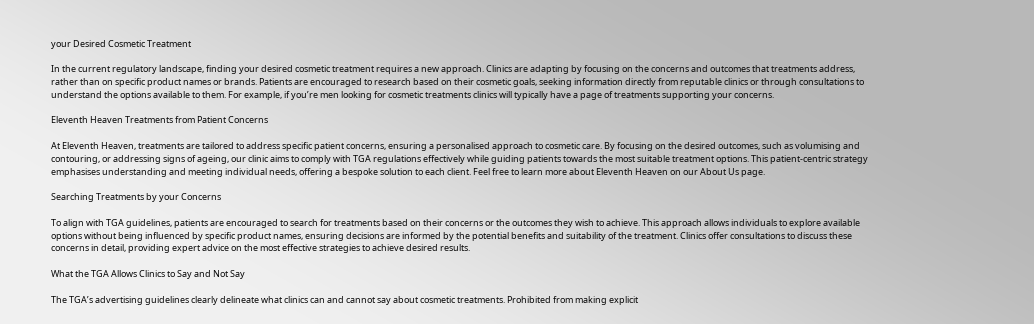your Desired Cosmetic Treatment

In the current regulatory landscape, finding your desired cosmetic treatment requires a new approach. Clinics are adapting by focusing on the concerns and outcomes that treatments address, rather than on specific product names or brands. Patients are encouraged to research based on their cosmetic goals, seeking information directly from reputable clinics or through consultations to understand the options available to them. For example, if you’re men looking for cosmetic treatments clinics will typically have a page of treatments supporting your concerns.

Eleventh Heaven Treatments from Patient Concerns

At Eleventh Heaven, treatments are tailored to address specific patient concerns, ensuring a personalised approach to cosmetic care. By focusing on the desired outcomes, such as volumising and contouring, or addressing signs of ageing, our clinic aims to comply with TGA regulations effectively while guiding patients towards the most suitable treatment options. This patient-centric strategy emphasises understanding and meeting individual needs, offering a bespoke solution to each client. Feel free to learn more about Eleventh Heaven on our About Us page.

Searching Treatments by your Concerns

To align with TGA guidelines, patients are encouraged to search for treatments based on their concerns or the outcomes they wish to achieve. This approach allows individuals to explore available options without being influenced by specific product names, ensuring decisions are informed by the potential benefits and suitability of the treatment. Clinics offer consultations to discuss these concerns in detail, providing expert advice on the most effective strategies to achieve desired results.

What the TGA Allows Clinics to Say and Not Say

The TGA’s advertising guidelines clearly delineate what clinics can and cannot say about cosmetic treatments. Prohibited from making explicit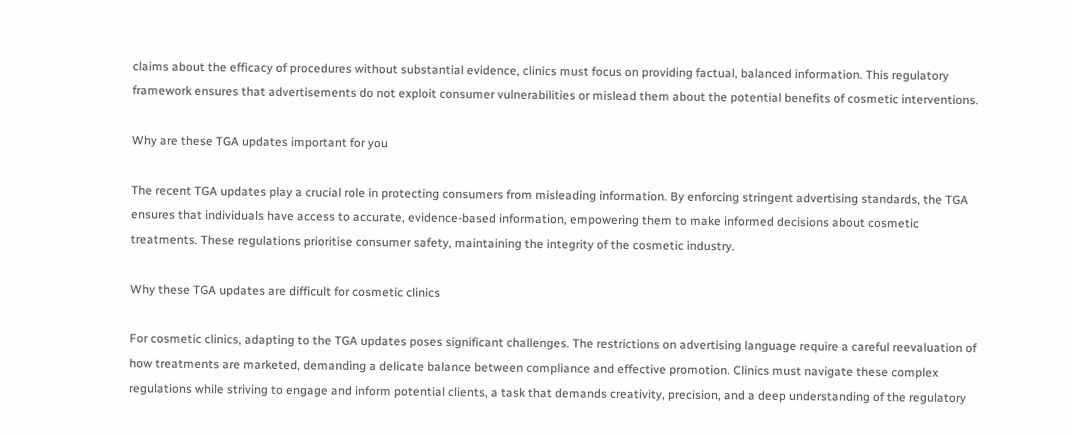claims about the efficacy of procedures without substantial evidence, clinics must focus on providing factual, balanced information. This regulatory framework ensures that advertisements do not exploit consumer vulnerabilities or mislead them about the potential benefits of cosmetic interventions.

Why are these TGA updates important for you

The recent TGA updates play a crucial role in protecting consumers from misleading information. By enforcing stringent advertising standards, the TGA ensures that individuals have access to accurate, evidence-based information, empowering them to make informed decisions about cosmetic treatments. These regulations prioritise consumer safety, maintaining the integrity of the cosmetic industry.

Why these TGA updates are difficult for cosmetic clinics

For cosmetic clinics, adapting to the TGA updates poses significant challenges. The restrictions on advertising language require a careful reevaluation of how treatments are marketed, demanding a delicate balance between compliance and effective promotion. Clinics must navigate these complex regulations while striving to engage and inform potential clients, a task that demands creativity, precision, and a deep understanding of the regulatory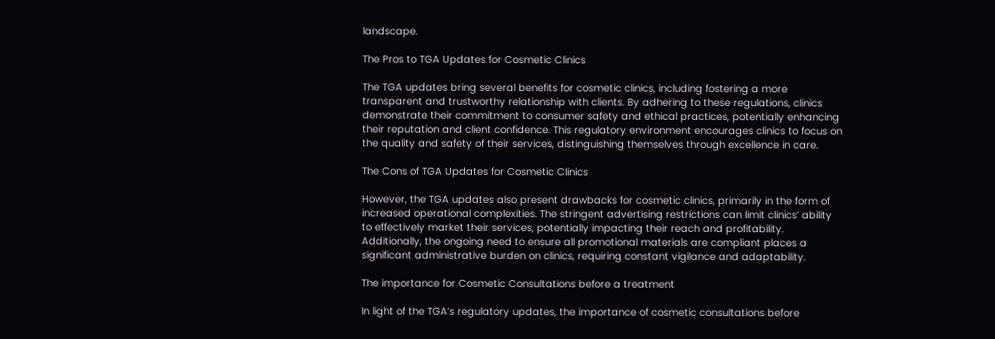landscape.

The Pros to TGA Updates for Cosmetic Clinics

The TGA updates bring several benefits for cosmetic clinics, including fostering a more transparent and trustworthy relationship with clients. By adhering to these regulations, clinics demonstrate their commitment to consumer safety and ethical practices, potentially enhancing their reputation and client confidence. This regulatory environment encourages clinics to focus on the quality and safety of their services, distinguishing themselves through excellence in care.

The Cons of TGA Updates for Cosmetic Clinics

However, the TGA updates also present drawbacks for cosmetic clinics, primarily in the form of increased operational complexities. The stringent advertising restrictions can limit clinics’ ability to effectively market their services, potentially impacting their reach and profitability. Additionally, the ongoing need to ensure all promotional materials are compliant places a significant administrative burden on clinics, requiring constant vigilance and adaptability.

The importance for Cosmetic Consultations before a treatment

In light of the TGA’s regulatory updates, the importance of cosmetic consultations before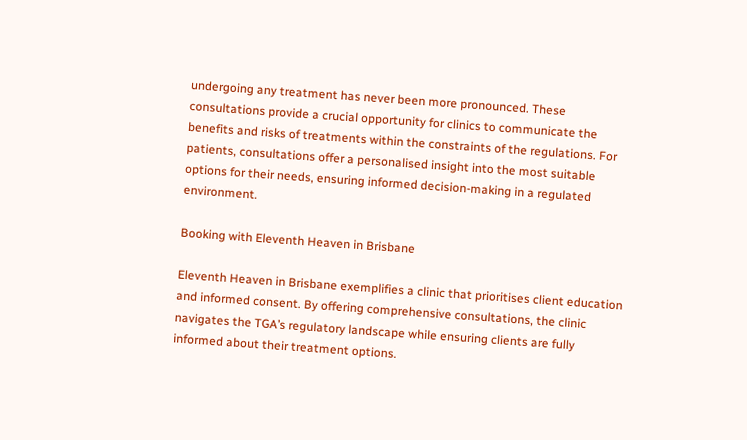undergoing any treatment has never been more pronounced. These consultations provide a crucial opportunity for clinics to communicate the benefits and risks of treatments within the constraints of the regulations. For patients, consultations offer a personalised insight into the most suitable options for their needs, ensuring informed decision-making in a regulated environment.

Booking with Eleventh Heaven in Brisbane

Eleventh Heaven in Brisbane exemplifies a clinic that prioritises client education and informed consent. By offering comprehensive consultations, the clinic navigates the TGA’s regulatory landscape while ensuring clients are fully informed about their treatment options.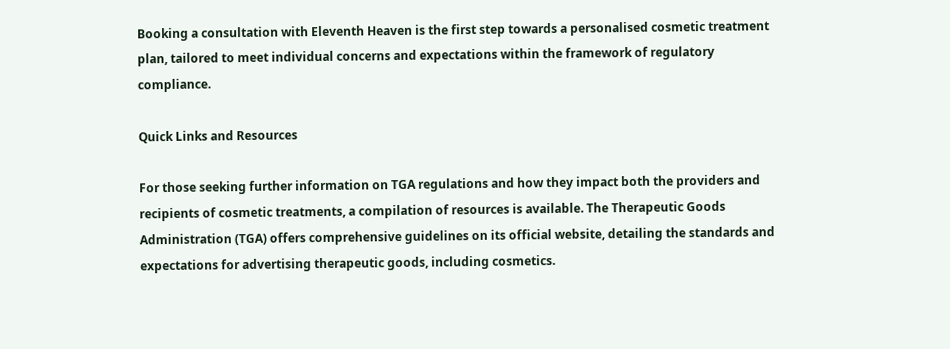Booking a consultation with Eleventh Heaven is the first step towards a personalised cosmetic treatment plan, tailored to meet individual concerns and expectations within the framework of regulatory compliance.

Quick Links and Resources

For those seeking further information on TGA regulations and how they impact both the providers and recipients of cosmetic treatments, a compilation of resources is available. The Therapeutic Goods Administration (TGA) offers comprehensive guidelines on its official website, detailing the standards and expectations for advertising therapeutic goods, including cosmetics.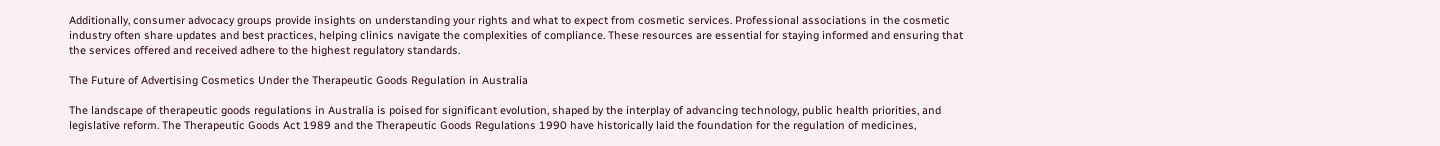Additionally, consumer advocacy groups provide insights on understanding your rights and what to expect from cosmetic services. Professional associations in the cosmetic industry often share updates and best practices, helping clinics navigate the complexities of compliance. These resources are essential for staying informed and ensuring that the services offered and received adhere to the highest regulatory standards.

The Future of Advertising Cosmetics Under the Therapeutic Goods Regulation in Australia

The landscape of therapeutic goods regulations in Australia is poised for significant evolution, shaped by the interplay of advancing technology, public health priorities, and legislative reform. The Therapeutic Goods Act 1989 and the Therapeutic Goods Regulations 1990 have historically laid the foundation for the regulation of medicines,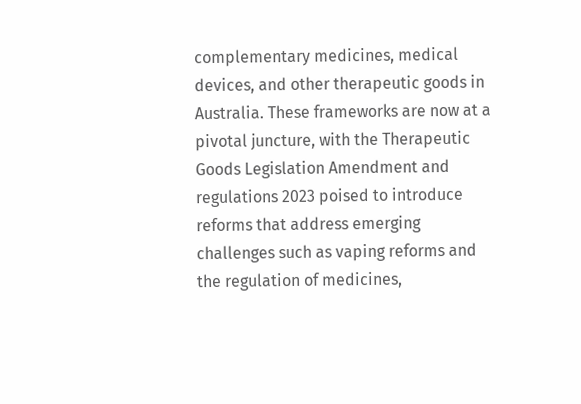complementary medicines, medical devices, and other therapeutic goods in Australia. These frameworks are now at a pivotal juncture, with the Therapeutic Goods Legislation Amendment and regulations 2023 poised to introduce reforms that address emerging challenges such as vaping reforms and the regulation of medicines,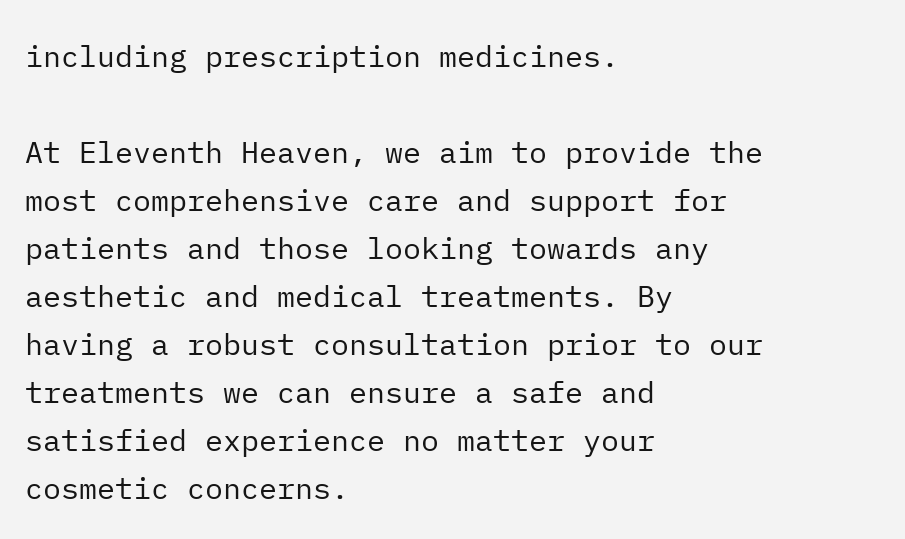including prescription medicines.

At Eleventh Heaven, we aim to provide the most comprehensive care and support for patients and those looking towards any aesthetic and medical treatments. By having a robust consultation prior to our treatments we can ensure a safe and satisfied experience no matter your cosmetic concerns.